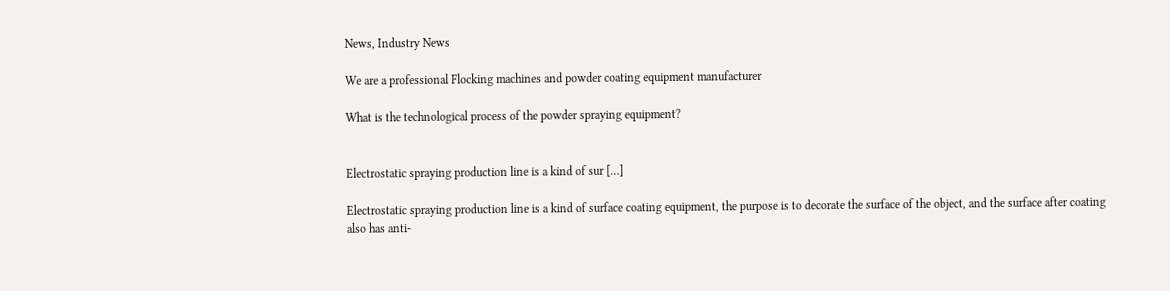News, Industry News

We are a professional Flocking machines and powder coating equipment manufacturer

What is the technological process of the powder spraying equipment?


Electrostatic spraying production line is a kind of sur […]

Electrostatic spraying production line is a kind of surface coating equipment, the purpose is to decorate the surface of the object, and the surface after coating also has anti-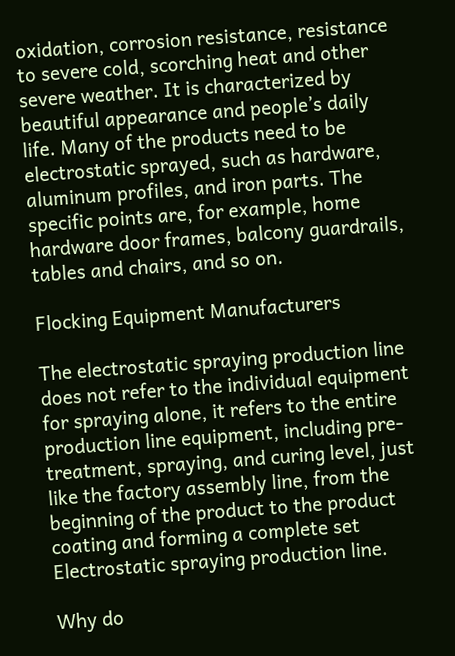oxidation, corrosion resistance, resistance to severe cold, scorching heat and other severe weather. It is characterized by beautiful appearance and people’s daily life. Many of the products need to be electrostatic sprayed, such as hardware, aluminum profiles, and iron parts. The specific points are, for example, home hardware door frames, balcony guardrails, tables and chairs, and so on.

Flocking Equipment Manufacturers

The electrostatic spraying production line does not refer to the individual equipment for spraying alone, it refers to the entire production line equipment, including pre-treatment, spraying, and curing level, just like the factory assembly line, from the beginning of the product to the product coating and forming a complete set Electrostatic spraying production line.

Why do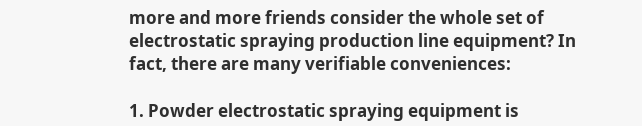more and more friends consider the whole set of electrostatic spraying production line equipment? In fact, there are many verifiable conveniences:

1. Powder electrostatic spraying equipment is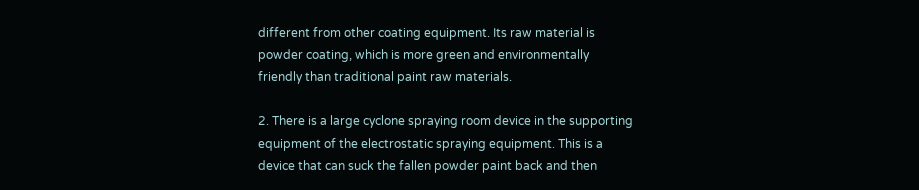different from other coating equipment. Its raw material is powder coating, which is more green and environmentally friendly than traditional paint raw materials.

2. There is a large cyclone spraying room device in the supporting equipment of the electrostatic spraying equipment. This is a device that can suck the fallen powder paint back and then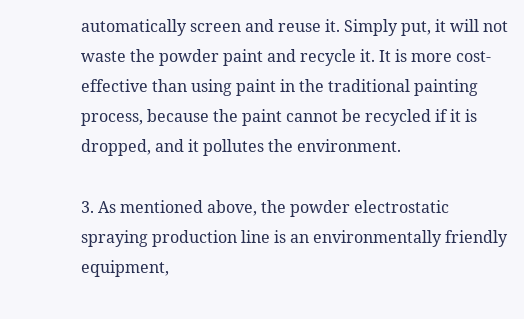automatically screen and reuse it. Simply put, it will not waste the powder paint and recycle it. It is more cost-effective than using paint in the traditional painting process, because the paint cannot be recycled if it is dropped, and it pollutes the environment.

3. As mentioned above, the powder electrostatic spraying production line is an environmentally friendly equipment,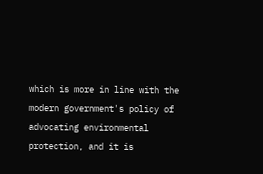which is more in line with the modern government's policy of advocating environmental protection, and it is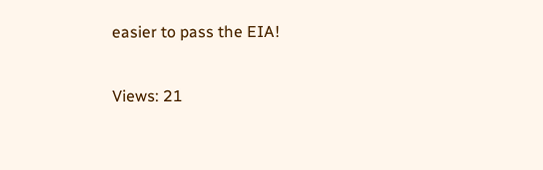easier to pass the EIA!

Views: 21